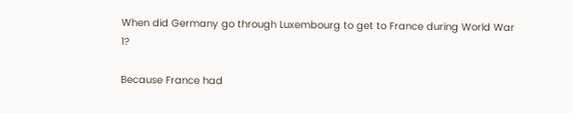When did Germany go through Luxembourg to get to France during World War 1?

Because France had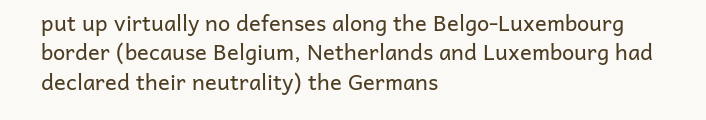put up virtually no defenses along the Belgo-Luxembourg border (because Belgium, Netherlands and Luxembourg had declared their neutrality) the Germans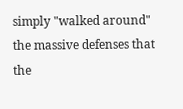simply "walked around" the massive defenses that the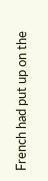French had put up on the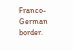Franco-German border.